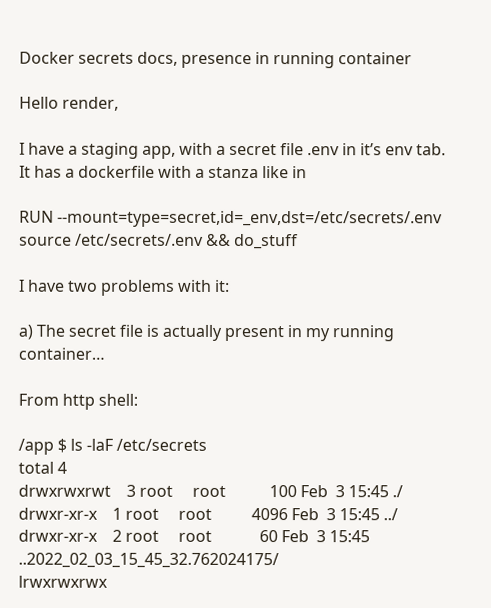Docker secrets docs, presence in running container

Hello render,

I have a staging app, with a secret file .env in it’s env tab.
It has a dockerfile with a stanza like in

RUN --mount=type=secret,id=_env,dst=/etc/secrets/.env source /etc/secrets/.env && do_stuff

I have two problems with it:

a) The secret file is actually present in my running container…

From http shell:

/app $ ls -laF /etc/secrets
total 4
drwxrwxrwt    3 root     root           100 Feb  3 15:45 ./
drwxr-xr-x    1 root     root          4096 Feb  3 15:45 ../
drwxr-xr-x    2 root     root            60 Feb  3 15:45 ..2022_02_03_15_45_32.762024175/
lrwxrwxrwx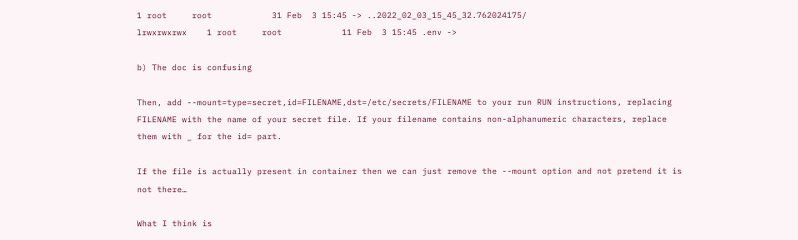1 root     root            31 Feb  3 15:45 -> ..2022_02_03_15_45_32.762024175/
lrwxrwxrwx    1 root     root            11 Feb  3 15:45 .env ->

b) The doc is confusing

Then, add --mount=type=secret,id=FILENAME,dst=/etc/secrets/FILENAME to your run RUN instructions, replacing FILENAME with the name of your secret file. If your filename contains non-alphanumeric characters, replace them with _ for the id= part.

If the file is actually present in container then we can just remove the --mount option and not pretend it is not there…

What I think is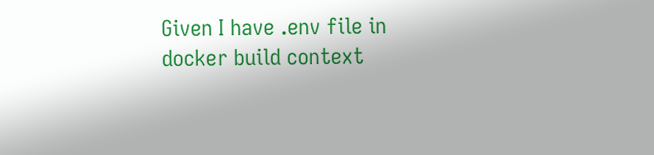Given I have .env file in docker build context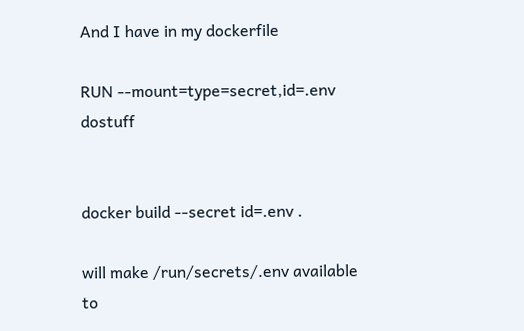And I have in my dockerfile

RUN --mount=type=secret,id=.env dostuff


docker build --secret id=.env .

will make /run/secrets/.env available to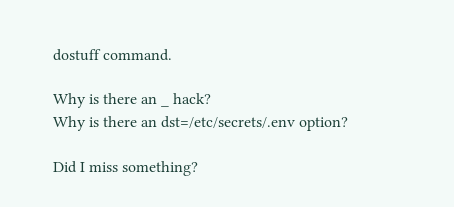dostuff command.

Why is there an _ hack?
Why is there an dst=/etc/secrets/.env option?

Did I miss something?